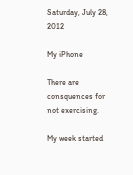Saturday, July 28, 2012

My iPhone

There are consquences for not exercising.

My week started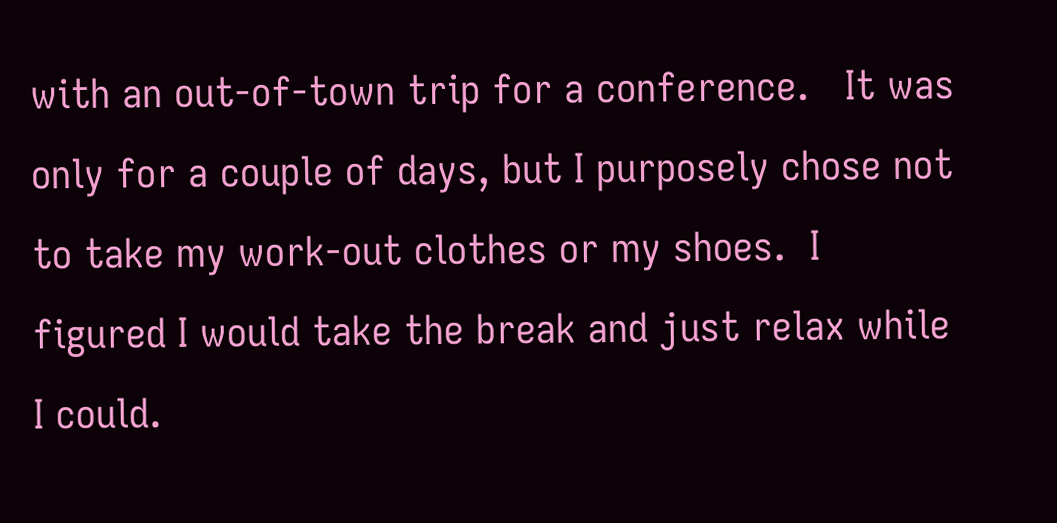with an out-of-town trip for a conference.   It was only for a couple of days, but I purposely chose not to take my work-out clothes or my shoes.  I figured I would take the break and just relax while I could.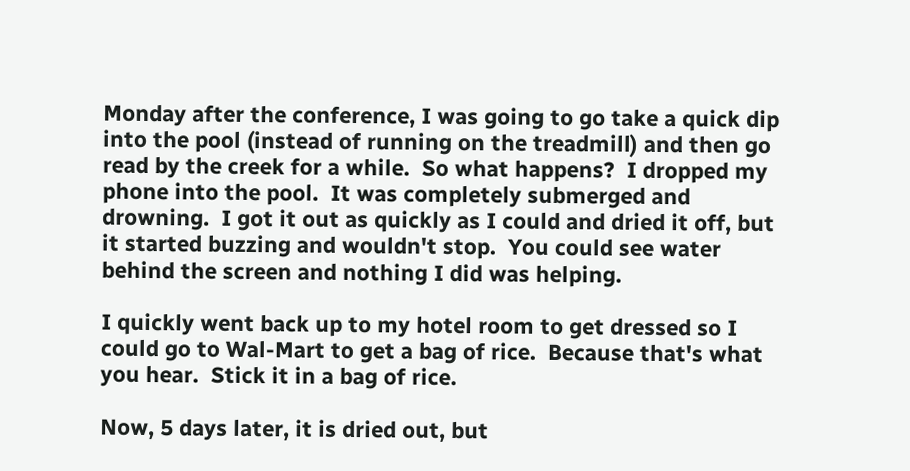Monday after the conference, I was going to go take a quick dip into the pool (instead of running on the treadmill) and then go read by the creek for a while.  So what happens?  I dropped my phone into the pool.  It was completely submerged and drowning.  I got it out as quickly as I could and dried it off, but it started buzzing and wouldn't stop.  You could see water behind the screen and nothing I did was helping.

I quickly went back up to my hotel room to get dressed so I could go to Wal-Mart to get a bag of rice.  Because that's what you hear.  Stick it in a bag of rice.

Now, 5 days later, it is dried out, but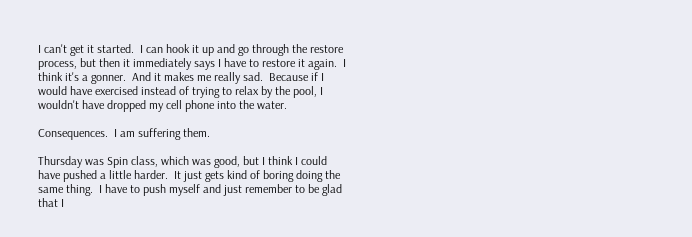I can't get it started.  I can hook it up and go through the restore process, but then it immediately says I have to restore it again.  I think it's a gonner.  And it makes me really sad.  Because if I would have exercised instead of trying to relax by the pool, I wouldn't have dropped my cell phone into the water.

Consequences.  I am suffering them.

Thursday was Spin class, which was good, but I think I could have pushed a little harder.  It just gets kind of boring doing the same thing.  I have to push myself and just remember to be glad that I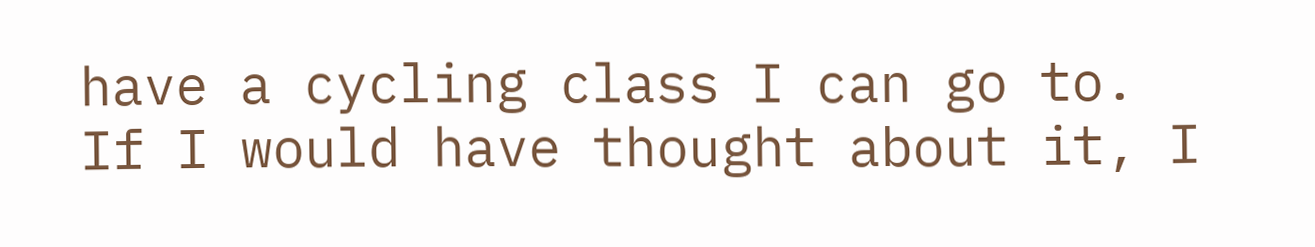have a cycling class I can go to.  If I would have thought about it, I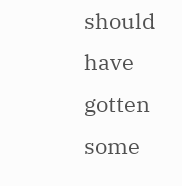should have gotten some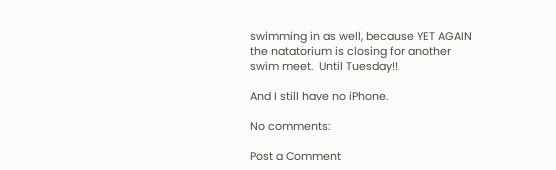swimming in as well, because YET AGAIN the natatorium is closing for another swim meet.  Until Tuesday!!

And I still have no iPhone.

No comments:

Post a Comment